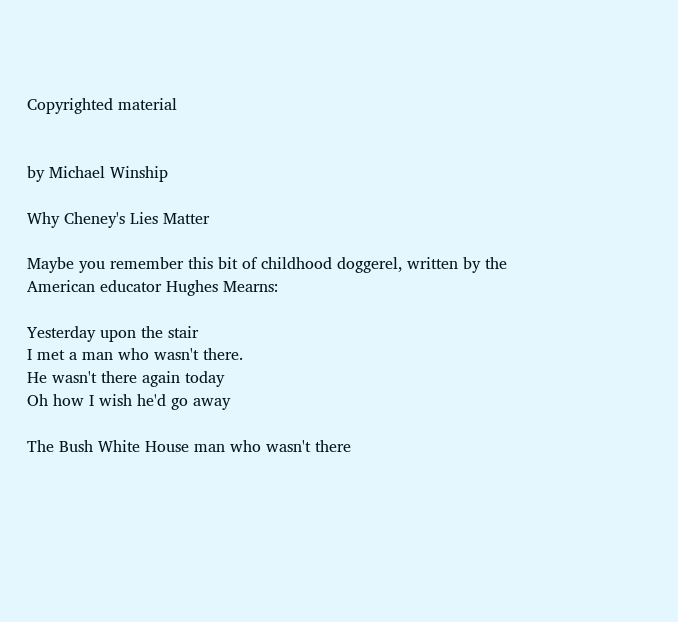Copyrighted material


by Michael Winship

Why Cheney's Lies Matter

Maybe you remember this bit of childhood doggerel, written by the American educator Hughes Mearns:

Yesterday upon the stair
I met a man who wasn't there.
He wasn't there again today
Oh how I wish he'd go away

The Bush White House man who wasn't there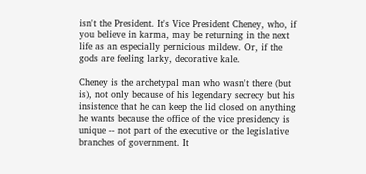isn't the President. It's Vice President Cheney, who, if you believe in karma, may be returning in the next life as an especially pernicious mildew. Or, if the gods are feeling larky, decorative kale.

Cheney is the archetypal man who wasn't there (but is), not only because of his legendary secrecy but his insistence that he can keep the lid closed on anything he wants because the office of the vice presidency is unique -- not part of the executive or the legislative branches of government. It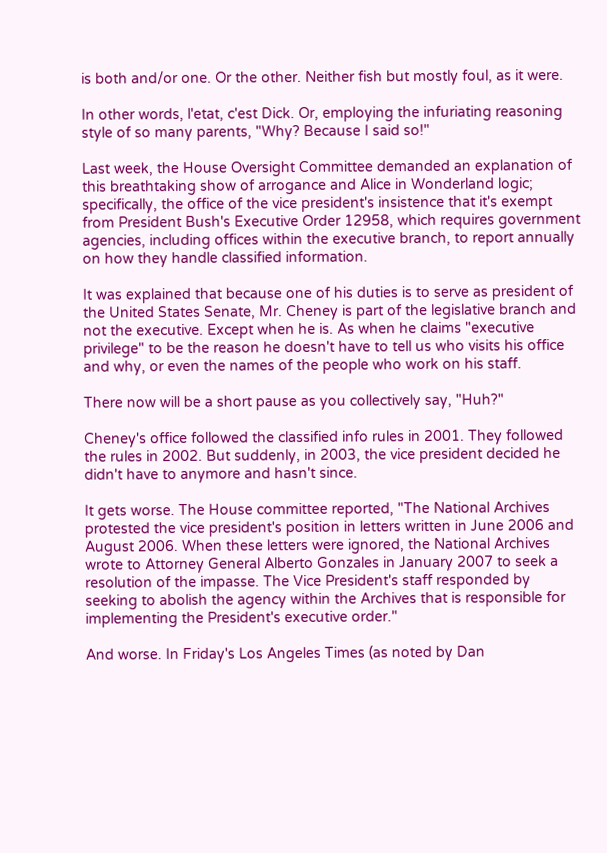is both and/or one. Or the other. Neither fish but mostly foul, as it were.

In other words, l'etat, c'est Dick. Or, employing the infuriating reasoning style of so many parents, "Why? Because I said so!"

Last week, the House Oversight Committee demanded an explanation of this breathtaking show of arrogance and Alice in Wonderland logic; specifically, the office of the vice president's insistence that it's exempt from President Bush's Executive Order 12958, which requires government agencies, including offices within the executive branch, to report annually on how they handle classified information.

It was explained that because one of his duties is to serve as president of the United States Senate, Mr. Cheney is part of the legislative branch and not the executive. Except when he is. As when he claims "executive privilege" to be the reason he doesn't have to tell us who visits his office and why, or even the names of the people who work on his staff.

There now will be a short pause as you collectively say, "Huh?"

Cheney's office followed the classified info rules in 2001. They followed the rules in 2002. But suddenly, in 2003, the vice president decided he didn't have to anymore and hasn't since.

It gets worse. The House committee reported, "The National Archives protested the vice president's position in letters written in June 2006 and August 2006. When these letters were ignored, the National Archives wrote to Attorney General Alberto Gonzales in January 2007 to seek a resolution of the impasse. The Vice President's staff responded by seeking to abolish the agency within the Archives that is responsible for implementing the President's executive order."

And worse. In Friday's Los Angeles Times (as noted by Dan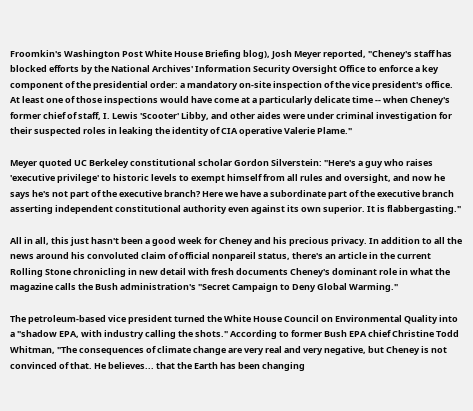Froomkin's Washington Post White House Briefing blog), Josh Meyer reported, "Cheney's staff has blocked efforts by the National Archives' Information Security Oversight Office to enforce a key component of the presidential order: a mandatory on-site inspection of the vice president's office. At least one of those inspections would have come at a particularly delicate time -- when Cheney's former chief of staff, I. Lewis 'Scooter' Libby, and other aides were under criminal investigation for their suspected roles in leaking the identity of CIA operative Valerie Plame."

Meyer quoted UC Berkeley constitutional scholar Gordon Silverstein: "Here's a guy who raises 'executive privilege' to historic levels to exempt himself from all rules and oversight, and now he says he's not part of the executive branch? Here we have a subordinate part of the executive branch asserting independent constitutional authority even against its own superior. It is flabbergasting."

All in all, this just hasn't been a good week for Cheney and his precious privacy. In addition to all the news around his convoluted claim of official nonpareil status, there's an article in the current Rolling Stone chronicling in new detail with fresh documents Cheney's dominant role in what the magazine calls the Bush administration's "Secret Campaign to Deny Global Warming."

The petroleum-based vice president turned the White House Council on Environmental Quality into a "shadow EPA, with industry calling the shots." According to former Bush EPA chief Christine Todd Whitman, "The consequences of climate change are very real and very negative, but Cheney is not convinced of that. He believes... that the Earth has been changing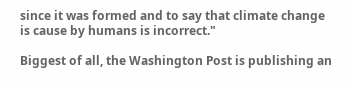since it was formed and to say that climate change is cause by humans is incorrect."

Biggest of all, the Washington Post is publishing an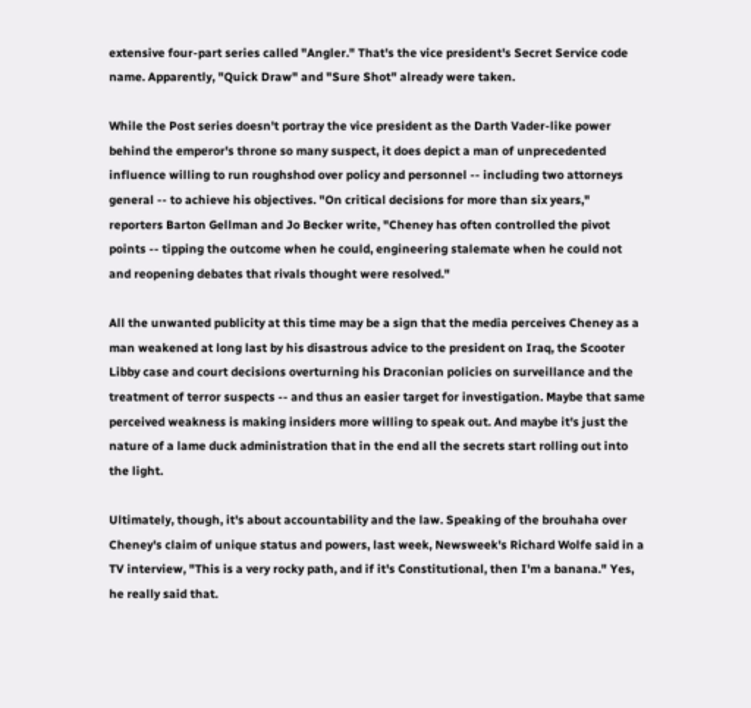extensive four-part series called "Angler." That's the vice president's Secret Service code name. Apparently, "Quick Draw" and "Sure Shot" already were taken.

While the Post series doesn't portray the vice president as the Darth Vader-like power behind the emperor's throne so many suspect, it does depict a man of unprecedented influence willing to run roughshod over policy and personnel -- including two attorneys general -- to achieve his objectives. "On critical decisions for more than six years," reporters Barton Gellman and Jo Becker write, "Cheney has often controlled the pivot points -- tipping the outcome when he could, engineering stalemate when he could not and reopening debates that rivals thought were resolved."

All the unwanted publicity at this time may be a sign that the media perceives Cheney as a man weakened at long last by his disastrous advice to the president on Iraq, the Scooter Libby case and court decisions overturning his Draconian policies on surveillance and the treatment of terror suspects -- and thus an easier target for investigation. Maybe that same perceived weakness is making insiders more willing to speak out. And maybe it's just the nature of a lame duck administration that in the end all the secrets start rolling out into the light.

Ultimately, though, it's about accountability and the law. Speaking of the brouhaha over Cheney's claim of unique status and powers, last week, Newsweek's Richard Wolfe said in a TV interview, "This is a very rocky path, and if it's Constitutional, then I'm a banana." Yes, he really said that.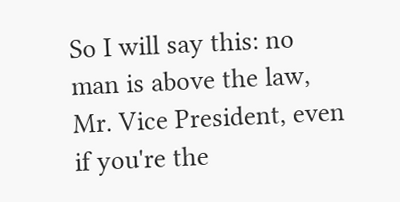So I will say this: no man is above the law, Mr. Vice President, even if you're the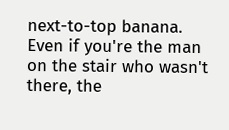next-to-top banana. Even if you're the man on the stair who wasn't there, the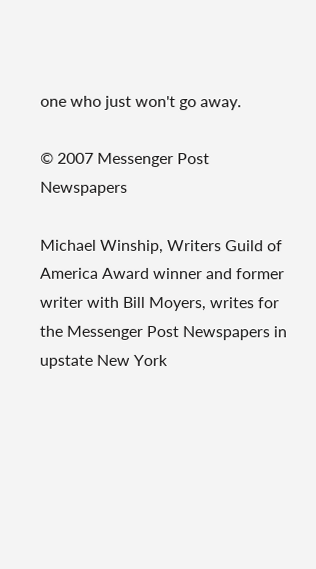one who just won't go away.

© 2007 Messenger Post Newspapers

Michael Winship, Writers Guild of America Award winner and former writer with Bill Moyers, writes for the Messenger Post Newspapers in upstate New York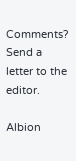Comments? Send a letter to the editor.

Albion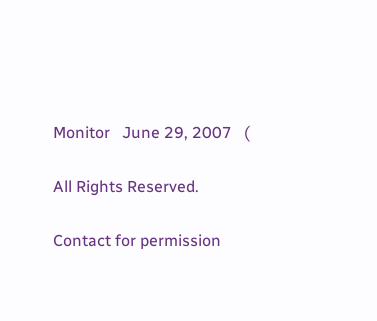Monitor   June 29, 2007   (

All Rights Reserved.

Contact for permission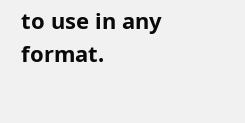to use in any format.